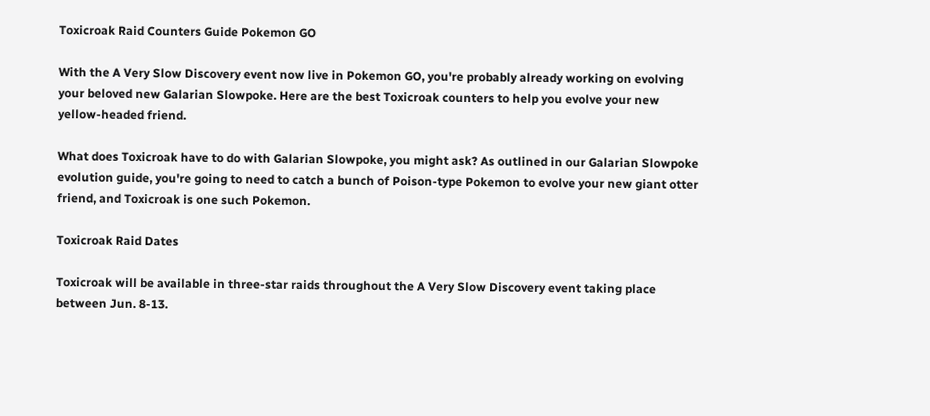Toxicroak Raid Counters Guide Pokemon GO

With the A Very Slow Discovery event now live in Pokemon GO, you're probably already working on evolving your beloved new Galarian Slowpoke. Here are the best Toxicroak counters to help you evolve your new yellow-headed friend.

What does Toxicroak have to do with Galarian Slowpoke, you might ask? As outlined in our Galarian Slowpoke evolution guide, you're going to need to catch a bunch of Poison-type Pokemon to evolve your new giant otter friend, and Toxicroak is one such Pokemon.

Toxicroak Raid Dates

Toxicroak will be available in three-star raids throughout the A Very Slow Discovery event taking place between Jun. 8-13.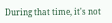During that time, it's not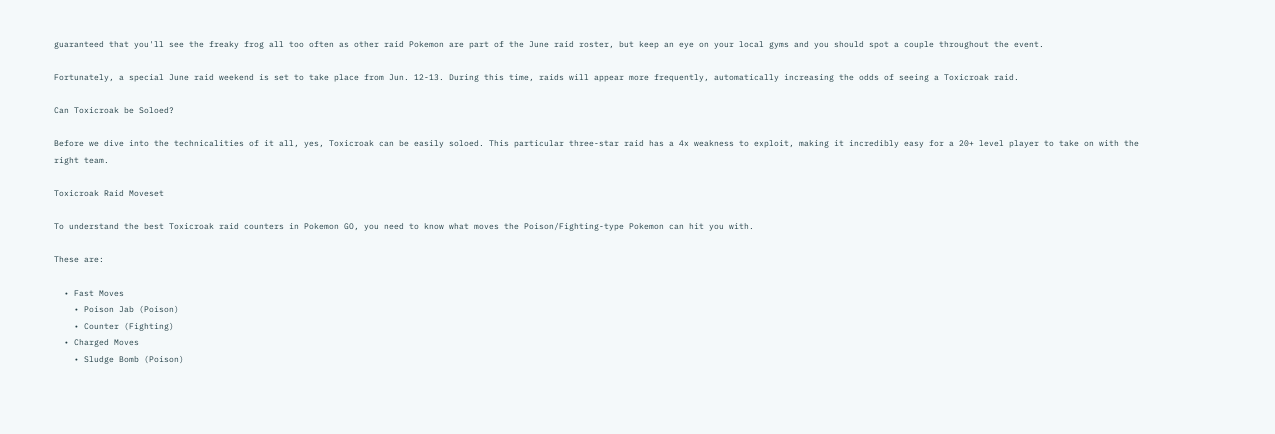guaranteed that you'll see the freaky frog all too often as other raid Pokemon are part of the June raid roster, but keep an eye on your local gyms and you should spot a couple throughout the event.

Fortunately, a special June raid weekend is set to take place from Jun. 12-13. During this time, raids will appear more frequently, automatically increasing the odds of seeing a Toxicroak raid.

Can Toxicroak be Soloed?

Before we dive into the technicalities of it all, yes, Toxicroak can be easily soloed. This particular three-star raid has a 4x weakness to exploit, making it incredibly easy for a 20+ level player to take on with the right team.

Toxicroak Raid Moveset

To understand the best Toxicroak raid counters in Pokemon GO, you need to know what moves the Poison/Fighting-type Pokemon can hit you with.

These are:

  • Fast Moves
    • Poison Jab (Poison)
    • Counter (Fighting)
  • Charged Moves
    • Sludge Bomb (Poison)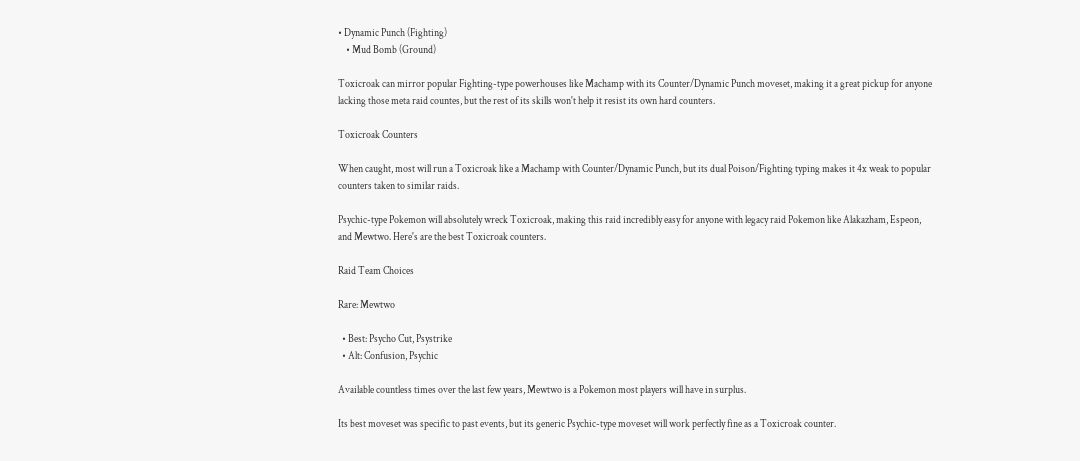• Dynamic Punch (Fighting)
    • Mud Bomb (Ground)

Toxicroak can mirror popular Fighting-type powerhouses like Machamp with its Counter/Dynamic Punch moveset, making it a great pickup for anyone lacking those meta raid countes, but the rest of its skills won't help it resist its own hard counters.

Toxicroak Counters

When caught, most will run a Toxicroak like a Machamp with Counter/Dynamic Punch, but its dual Poison/Fighting typing makes it 4x weak to popular counters taken to similar raids.

Psychic-type Pokemon will absolutely wreck Toxicroak, making this raid incredibly easy for anyone with legacy raid Pokemon like Alakazham, Espeon, and Mewtwo. Here's are the best Toxicroak counters.

Raid Team Choices

Rare: Mewtwo

  • Best: Psycho Cut, Psystrike
  • Alt: Confusion, Psychic

Available countless times over the last few years, Mewtwo is a Pokemon most players will have in surplus.

Its best moveset was specific to past events, but its generic Psychic-type moveset will work perfectly fine as a Toxicroak counter.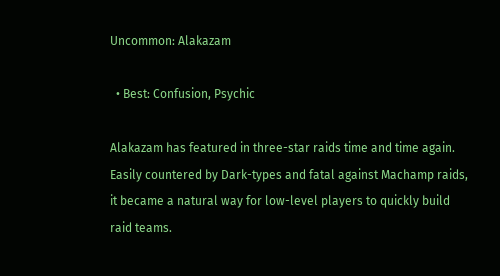Uncommon: Alakazam

  • Best: Confusion, Psychic

Alakazam has featured in three-star raids time and time again. Easily countered by Dark-types and fatal against Machamp raids, it became a natural way for low-level players to quickly build raid teams.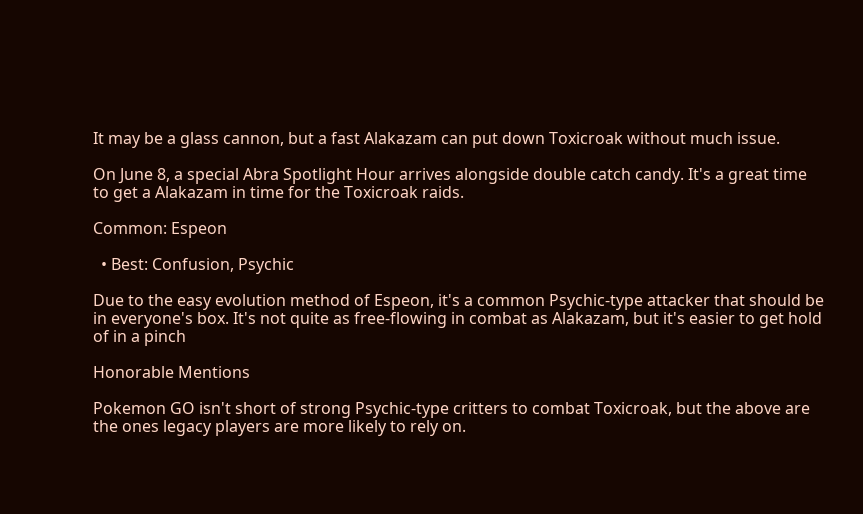It may be a glass cannon, but a fast Alakazam can put down Toxicroak without much issue.

On June 8, a special Abra Spotlight Hour arrives alongside double catch candy. It's a great time to get a Alakazam in time for the Toxicroak raids.

Common: Espeon

  • Best: Confusion, Psychic

Due to the easy evolution method of Espeon, it's a common Psychic-type attacker that should be in everyone's box. It's not quite as free-flowing in combat as Alakazam, but it's easier to get hold of in a pinch

Honorable Mentions

Pokemon GO isn't short of strong Psychic-type critters to combat Toxicroak, but the above are the ones legacy players are more likely to rely on.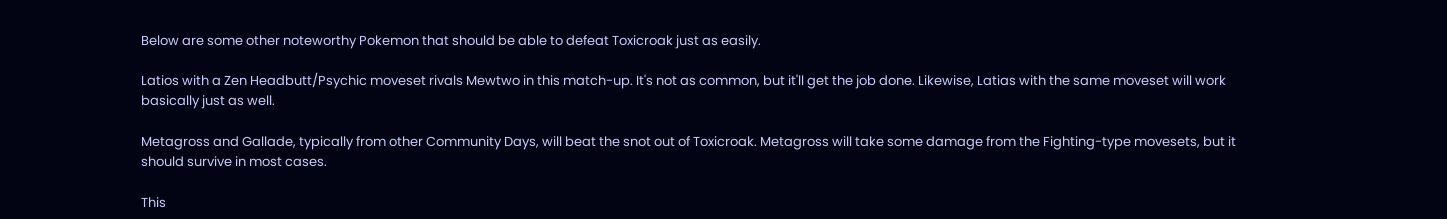Below are some other noteworthy Pokemon that should be able to defeat Toxicroak just as easily.

Latios with a Zen Headbutt/Psychic moveset rivals Mewtwo in this match-up. It's not as common, but it'll get the job done. Likewise, Latias with the same moveset will work basically just as well.

Metagross and Gallade, typically from other Community Days, will beat the snot out of Toxicroak. Metagross will take some damage from the Fighting-type movesets, but it should survive in most cases.

This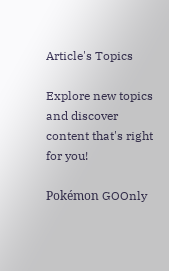Article's Topics

Explore new topics and discover content that's right for you!

Pokémon GOOnly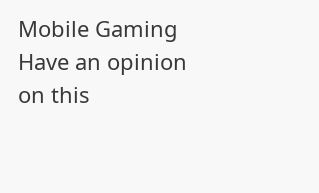Mobile Gaming
Have an opinion on this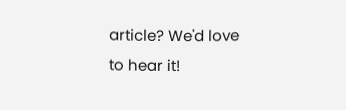article? We'd love to hear it!